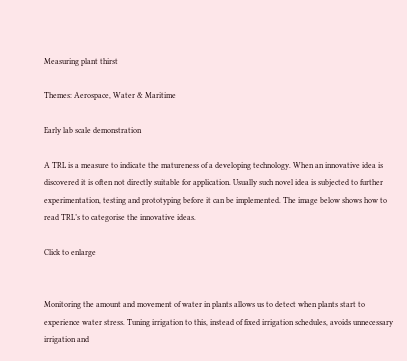Measuring plant thirst

Themes: Aerospace, Water & Maritime

Early lab scale demonstration

A TRL is a measure to indicate the matureness of a developing technology. When an innovative idea is discovered it is often not directly suitable for application. Usually such novel idea is subjected to further experimentation, testing and prototyping before it can be implemented. The image below shows how to read TRL’s to categorise the innovative ideas.

Click to enlarge


Monitoring the amount and movement of water in plants allows us to detect when plants start to experience water stress. Tuning irrigation to this, instead of fixed irrigation schedules, avoids unnecessary irrigation and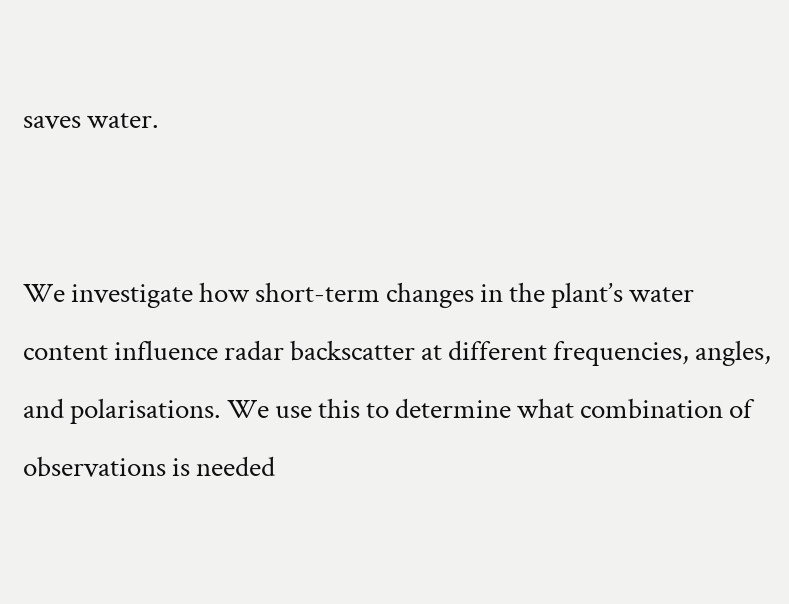saves water.


We investigate how short-term changes in the plant’s water content influence radar backscatter at different frequencies, angles, and polarisations. We use this to determine what combination of observations is needed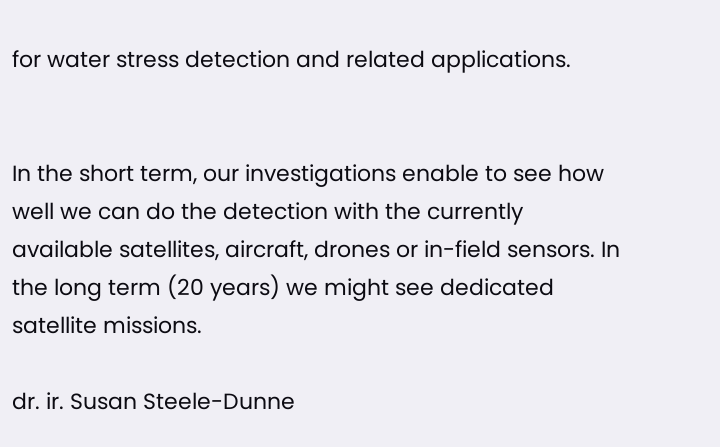for water stress detection and related applications.


In the short term, our investigations enable to see how well we can do the detection with the currently available satellites, aircraft, drones or in-field sensors. In the long term (20 years) we might see dedicated satellite missions.

dr. ir. Susan Steele-Dunne